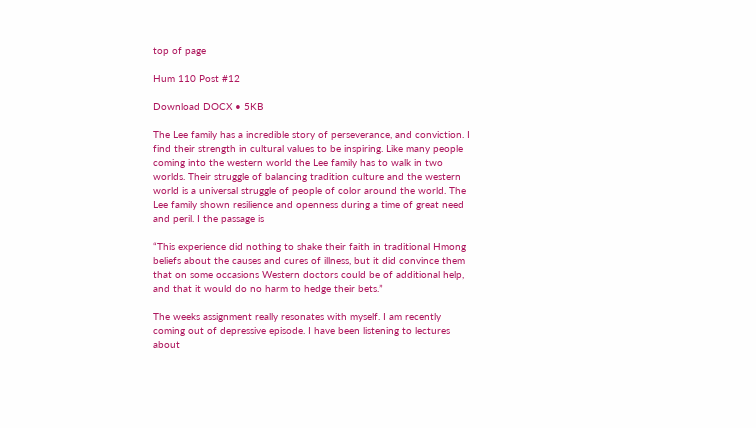top of page

Hum 110 Post #12

Download DOCX • 5KB

The Lee family has a incredible story of perseverance, and conviction. I find their strength in cultural values to be inspiring. Like many people coming into the western world the Lee family has to walk in two worlds. Their struggle of balancing tradition culture and the western world is a universal struggle of people of color around the world. The Lee family shown resilience and openness during a time of great need and peril. I the passage is

“This experience did nothing to shake their faith in traditional Hmong beliefs about the causes and cures of illness, but it did convince them that on some occasions Western doctors could be of additional help, and that it would do no harm to hedge their bets.”

The weeks assignment really resonates with myself. I am recently coming out of depressive episode. I have been listening to lectures about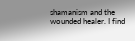shamanism and the wounded healer. I find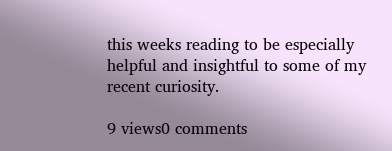this weeks reading to be especially helpful and insightful to some of my recent curiosity.

9 views0 comments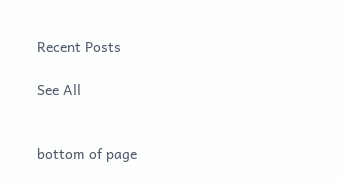Recent Posts

See All


bottom of page